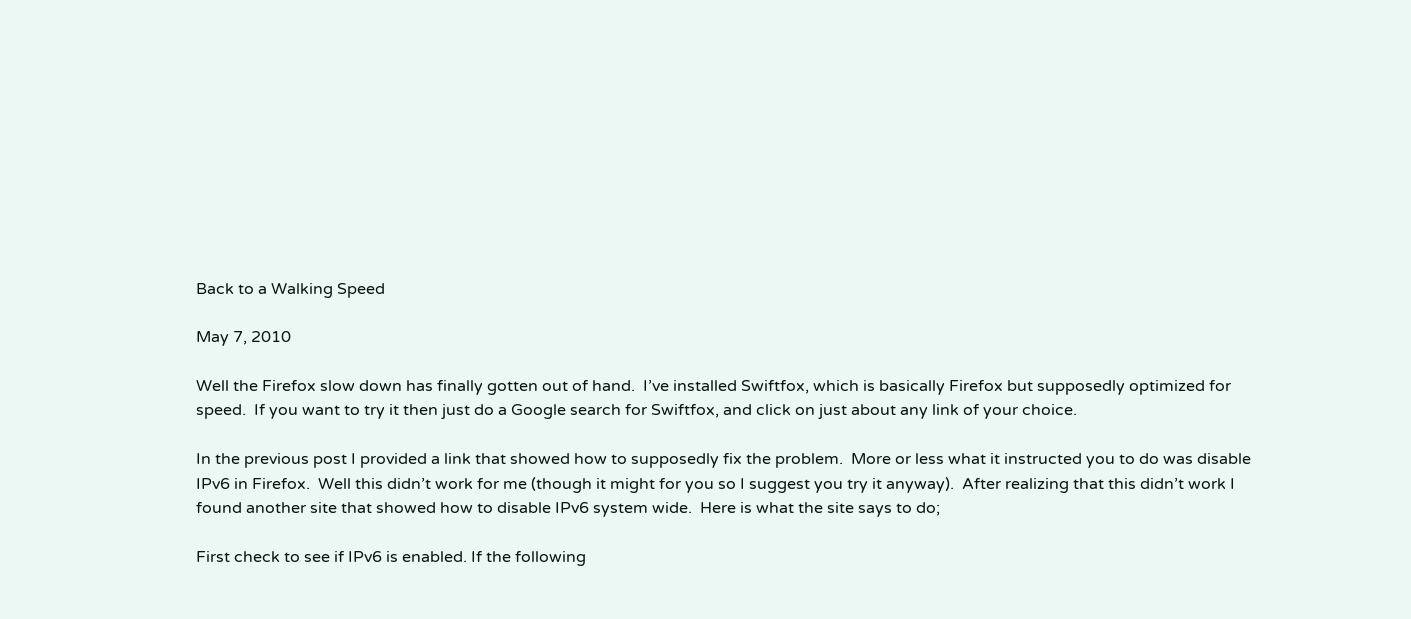Back to a Walking Speed

May 7, 2010

Well the Firefox slow down has finally gotten out of hand.  I’ve installed Swiftfox, which is basically Firefox but supposedly optimized for speed.  If you want to try it then just do a Google search for Swiftfox, and click on just about any link of your choice.

In the previous post I provided a link that showed how to supposedly fix the problem.  More or less what it instructed you to do was disable IPv6 in Firefox.  Well this didn’t work for me (though it might for you so I suggest you try it anyway).  After realizing that this didn’t work I found another site that showed how to disable IPv6 system wide.  Here is what the site says to do;

First check to see if IPv6 is enabled. If the following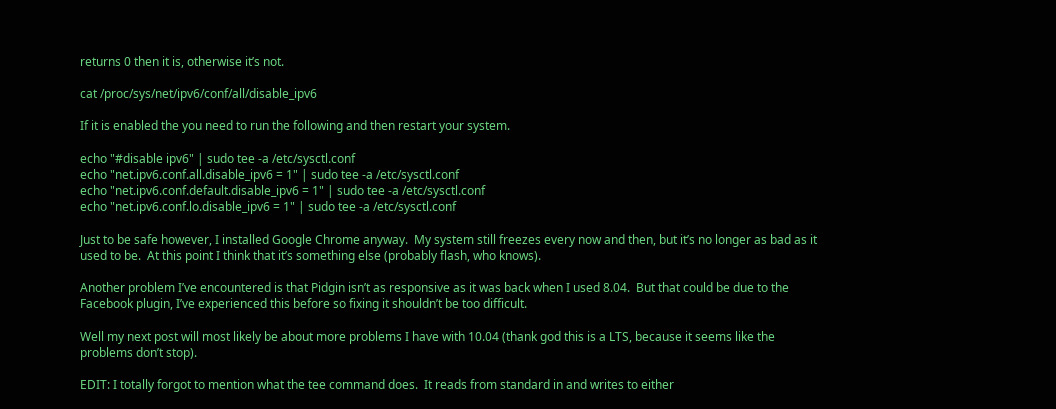returns 0 then it is, otherwise it’s not.

cat /proc/sys/net/ipv6/conf/all/disable_ipv6

If it is enabled the you need to run the following and then restart your system.

echo "#disable ipv6" | sudo tee -a /etc/sysctl.conf
echo "net.ipv6.conf.all.disable_ipv6 = 1" | sudo tee -a /etc/sysctl.conf
echo "net.ipv6.conf.default.disable_ipv6 = 1" | sudo tee -a /etc/sysctl.conf
echo "net.ipv6.conf.lo.disable_ipv6 = 1" | sudo tee -a /etc/sysctl.conf

Just to be safe however, I installed Google Chrome anyway.  My system still freezes every now and then, but it’s no longer as bad as it used to be.  At this point I think that it’s something else (probably flash, who knows).

Another problem I’ve encountered is that Pidgin isn’t as responsive as it was back when I used 8.04.  But that could be due to the Facebook plugin, I’ve experienced this before so fixing it shouldn’t be too difficult.

Well my next post will most likely be about more problems I have with 10.04 (thank god this is a LTS, because it seems like the problems don’t stop).

EDIT: I totally forgot to mention what the tee command does.  It reads from standard in and writes to either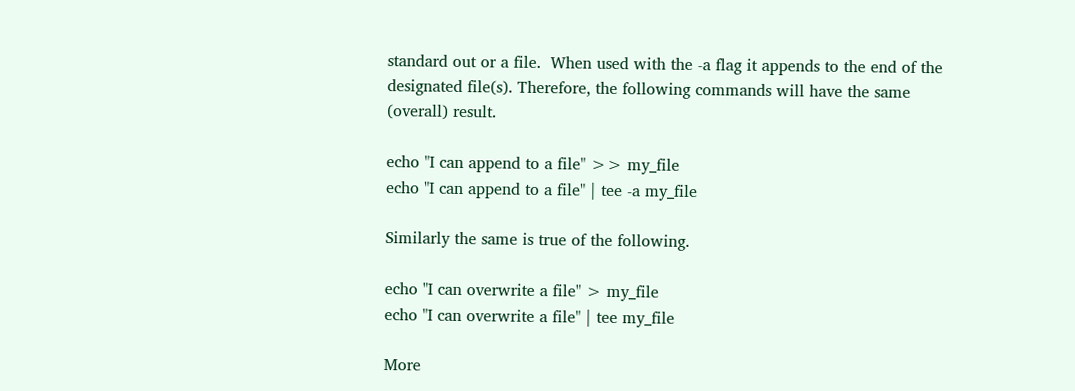standard out or a file.  When used with the -a flag it appends to the end of the designated file(s). Therefore, the following commands will have the same (overall) result.

echo "I can append to a file" >> my_file
echo "I can append to a file" | tee -a my_file

Similarly the same is true of the following.

echo "I can overwrite a file" > my_file
echo "I can overwrite a file" | tee my_file

More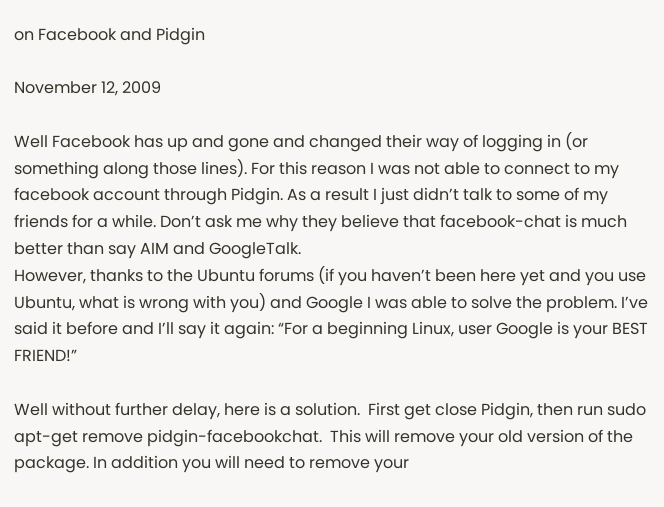on Facebook and Pidgin

November 12, 2009

Well Facebook has up and gone and changed their way of logging in (or something along those lines). For this reason I was not able to connect to my facebook account through Pidgin. As a result I just didn’t talk to some of my friends for a while. Don’t ask me why they believe that facebook-chat is much better than say AIM and GoogleTalk.
However, thanks to the Ubuntu forums (if you haven’t been here yet and you use Ubuntu, what is wrong with you) and Google I was able to solve the problem. I’ve said it before and I’ll say it again: “For a beginning Linux, user Google is your BEST FRIEND!”

Well without further delay, here is a solution.  First get close Pidgin, then run sudo apt-get remove pidgin-facebookchat.  This will remove your old version of the package. In addition you will need to remove your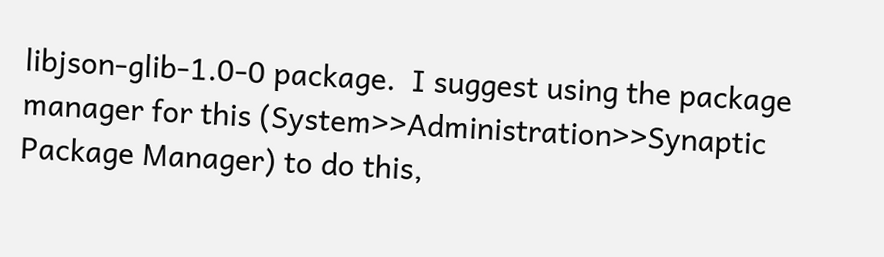libjson-glib-1.0-0 package.  I suggest using the package manager for this (System>>Administration>>Synaptic Package Manager) to do this,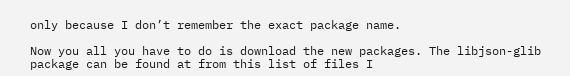only because I don’t remember the exact package name.

Now you all you have to do is download the new packages. The libjson-glib package can be found at from this list of files I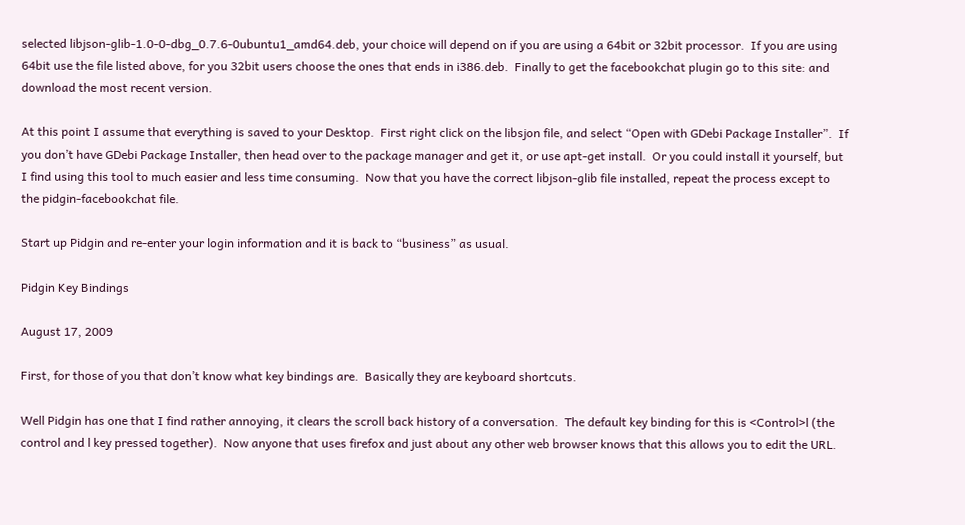selected libjson-glib-1.0-0-dbg_0.7.6-0ubuntu1_amd64.deb, your choice will depend on if you are using a 64bit or 32bit processor.  If you are using 64bit use the file listed above, for you 32bit users choose the ones that ends in i386.deb.  Finally to get the facebookchat plugin go to this site: and download the most recent version.

At this point I assume that everything is saved to your Desktop.  First right click on the libsjon file, and select “Open with GDebi Package Installer”.  If you don’t have GDebi Package Installer, then head over to the package manager and get it, or use apt-get install.  Or you could install it yourself, but I find using this tool to much easier and less time consuming.  Now that you have the correct libjson-glib file installed, repeat the process except to the pidgin-facebookchat file.

Start up Pidgin and re-enter your login information and it is back to “business” as usual.

Pidgin Key Bindings

August 17, 2009

First, for those of you that don’t know what key bindings are.  Basically they are keyboard shortcuts.

Well Pidgin has one that I find rather annoying, it clears the scroll back history of a conversation.  The default key binding for this is <Control>l (the control and l key pressed together).  Now anyone that uses firefox and just about any other web browser knows that this allows you to edit the URL.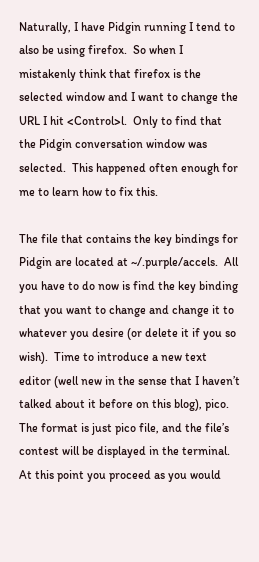Naturally, I have Pidgin running I tend to also be using firefox.  So when I mistakenly think that firefox is the selected window and I want to change the URL I hit <Control>l.  Only to find that the Pidgin conversation window was selected.  This happened often enough for me to learn how to fix this.

The file that contains the key bindings for Pidgin are located at ~/.purple/accels.  All you have to do now is find the key binding that you want to change and change it to whatever you desire (or delete it if you so wish).  Time to introduce a new text editor (well new in the sense that I haven’t talked about it before on this blog), pico.  The format is just pico file, and the file’s contest will be displayed in the terminal. At this point you proceed as you would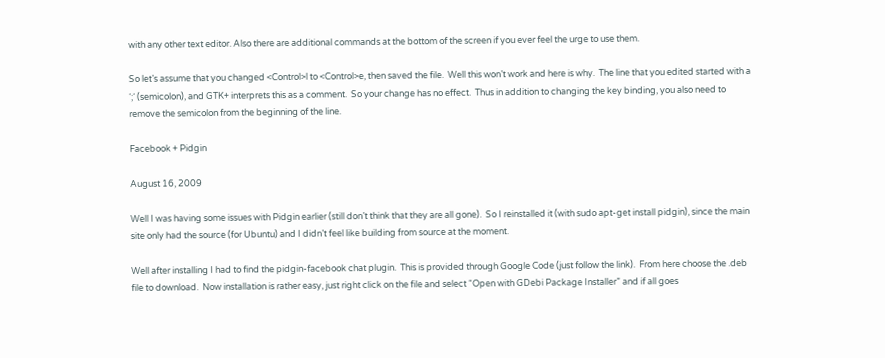with any other text editor. Also there are additional commands at the bottom of the screen if you ever feel the urge to use them.

So let’s assume that you changed <Control>l to <Control>e, then saved the file.  Well this won’t work and here is why.  The line that you edited started with a ‘;‘ (semicolon), and GTK+ interprets this as a comment.  So your change has no effect.  Thus in addition to changing the key binding, you also need to remove the semicolon from the beginning of the line.

Facebook + Pidgin

August 16, 2009

Well I was having some issues with Pidgin earlier (still don’t think that they are all gone).  So I reinstalled it (with sudo apt-get install pidgin), since the main site only had the source (for Ubuntu) and I didn’t feel like building from source at the moment.

Well after installing I had to find the pidgin-facebook chat plugin.  This is provided through Google Code (just follow the link).  From here choose the .deb file to download.  Now installation is rather easy, just right click on the file and select “Open with GDebi Package Installer” and if all goes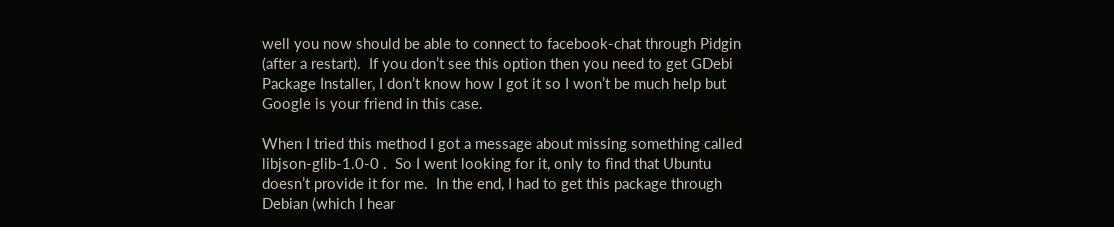well you now should be able to connect to facebook-chat through Pidgin (after a restart).  If you don’t see this option then you need to get GDebi Package Installer, I don’t know how I got it so I won’t be much help but Google is your friend in this case.

When I tried this method I got a message about missing something called libjson-glib-1.0-0 .  So I went looking for it, only to find that Ubuntu doesn’t provide it for me.  In the end, I had to get this package through Debian (which I hear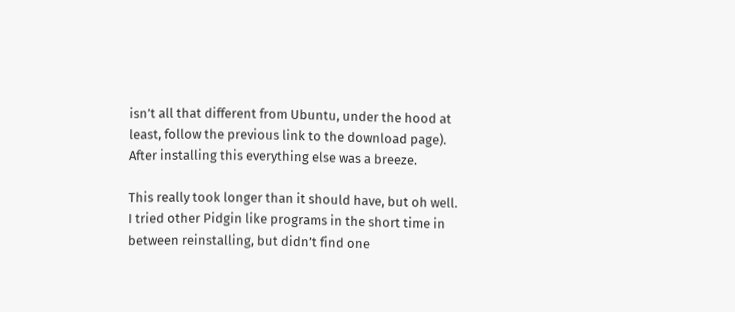isn’t all that different from Ubuntu, under the hood at least, follow the previous link to the download page).  After installing this everything else was a breeze.

This really took longer than it should have, but oh well.  I tried other Pidgin like programs in the short time in between reinstalling, but didn’t find one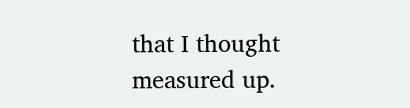that I thought measured up.